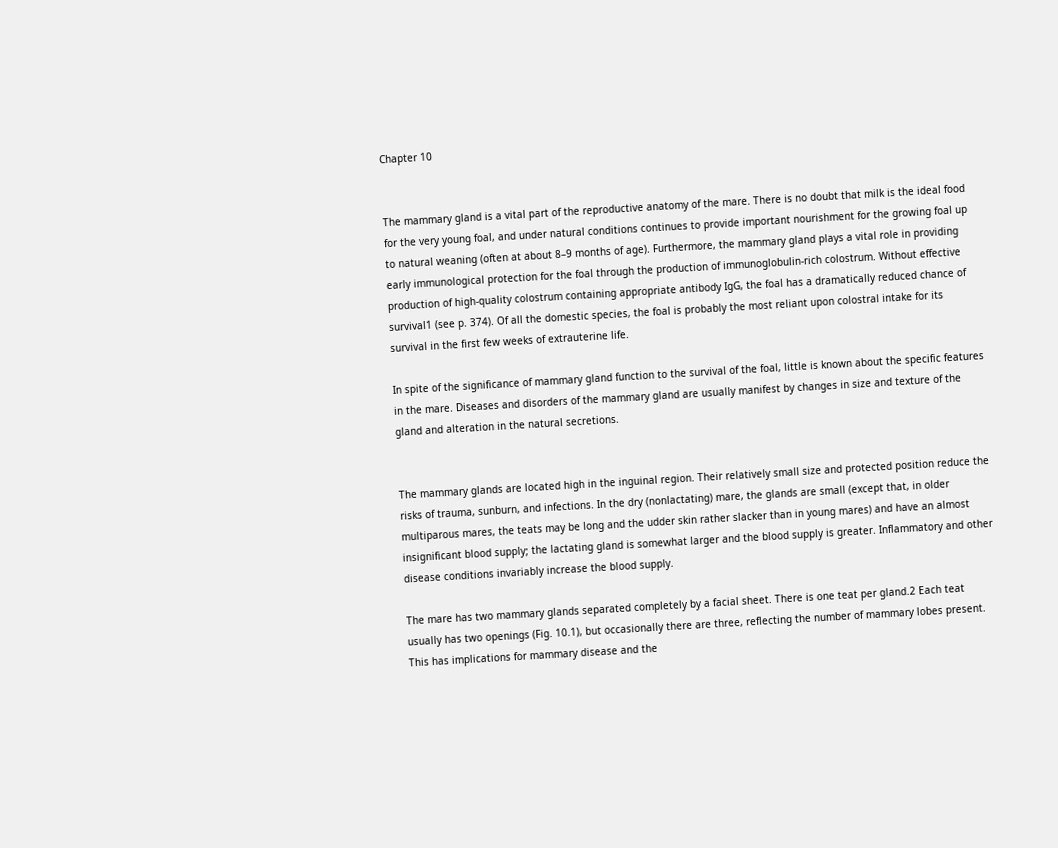Chapter 10


The mammary gland is a vital part of the reproductive anatomy of the mare. There is no doubt that milk is the ideal food for the very young foal, and under natural conditions continues to provide important nourishment for the growing foal up to natural weaning (often at about 8–9 months of age). Furthermore, the mammary gland plays a vital role in providing early immunological protection for the foal through the production of immunoglobulin-rich colostrum. Without effective production of high-quality colostrum containing appropriate antibody IgG, the foal has a dramatically reduced chance of survival1 (see p. 374). Of all the domestic species, the foal is probably the most reliant upon colostral intake for its survival in the first few weeks of extrauterine life.

In spite of the significance of mammary gland function to the survival of the foal, little is known about the specific features in the mare. Diseases and disorders of the mammary gland are usually manifest by changes in size and texture of the gland and alteration in the natural secretions.


The mammary glands are located high in the inguinal region. Their relatively small size and protected position reduce the risks of trauma, sunburn, and infections. In the dry (nonlactating) mare, the glands are small (except that, in older multiparous mares, the teats may be long and the udder skin rather slacker than in young mares) and have an almost insignificant blood supply; the lactating gland is somewhat larger and the blood supply is greater. Inflammatory and other disease conditions invariably increase the blood supply.

The mare has two mammary glands separated completely by a facial sheet. There is one teat per gland.2 Each teat usually has two openings (Fig. 10.1), but occasionally there are three, reflecting the number of mammary lobes present. This has implications for mammary disease and the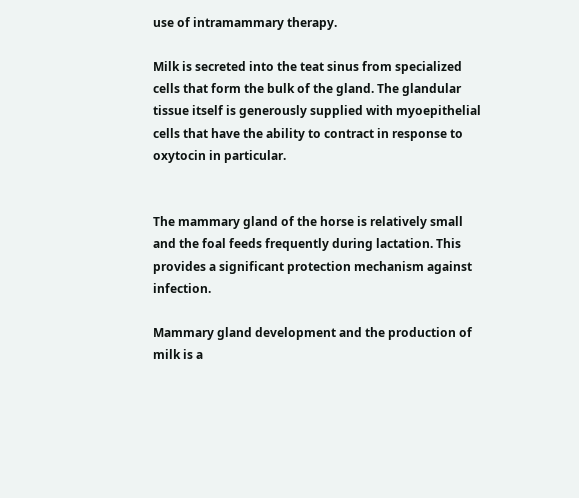use of intramammary therapy.

Milk is secreted into the teat sinus from specialized cells that form the bulk of the gland. The glandular tissue itself is generously supplied with myoepithelial cells that have the ability to contract in response to oxytocin in particular.


The mammary gland of the horse is relatively small and the foal feeds frequently during lactation. This provides a significant protection mechanism against infection.

Mammary gland development and the production of milk is a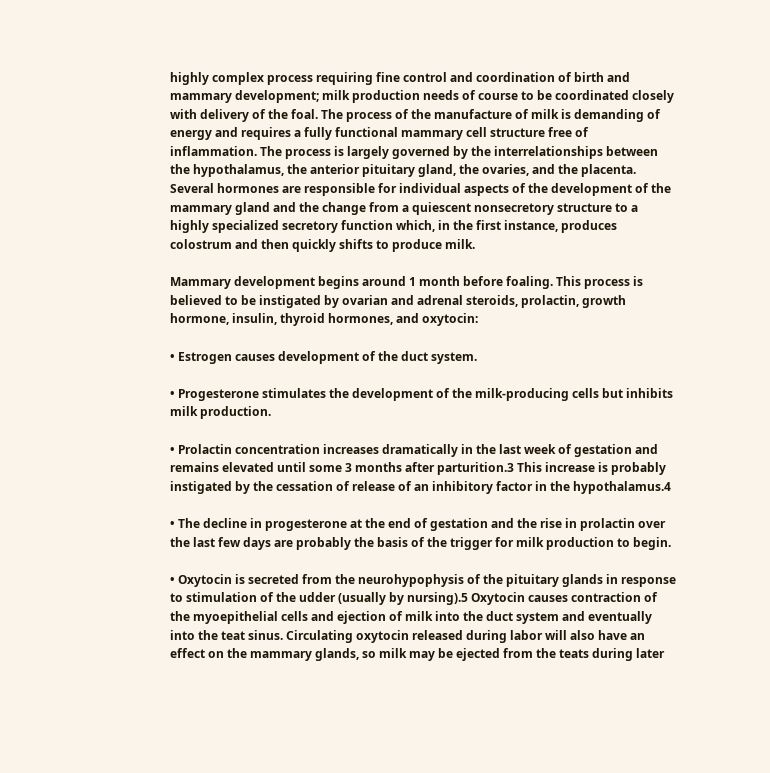highly complex process requiring fine control and coordination of birth and mammary development; milk production needs of course to be coordinated closely with delivery of the foal. The process of the manufacture of milk is demanding of energy and requires a fully functional mammary cell structure free of inflammation. The process is largely governed by the interrelationships between the hypothalamus, the anterior pituitary gland, the ovaries, and the placenta. Several hormones are responsible for individual aspects of the development of the mammary gland and the change from a quiescent nonsecretory structure to a highly specialized secretory function which, in the first instance, produces colostrum and then quickly shifts to produce milk.

Mammary development begins around 1 month before foaling. This process is believed to be instigated by ovarian and adrenal steroids, prolactin, growth hormone, insulin, thyroid hormones, and oxytocin:

• Estrogen causes development of the duct system.

• Progesterone stimulates the development of the milk-producing cells but inhibits milk production.

• Prolactin concentration increases dramatically in the last week of gestation and remains elevated until some 3 months after parturition.3 This increase is probably instigated by the cessation of release of an inhibitory factor in the hypothalamus.4

• The decline in progesterone at the end of gestation and the rise in prolactin over the last few days are probably the basis of the trigger for milk production to begin.

• Oxytocin is secreted from the neurohypophysis of the pituitary glands in response to stimulation of the udder (usually by nursing).5 Oxytocin causes contraction of the myoepithelial cells and ejection of milk into the duct system and eventually into the teat sinus. Circulating oxytocin released during labor will also have an effect on the mammary glands, so milk may be ejected from the teats during later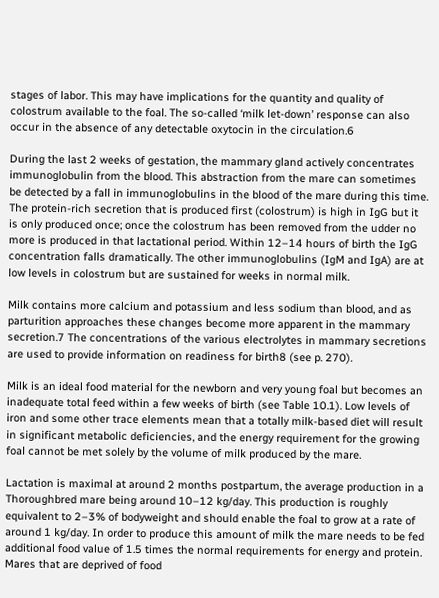stages of labor. This may have implications for the quantity and quality of colostrum available to the foal. The so-called ‘milk let-down’ response can also occur in the absence of any detectable oxytocin in the circulation.6

During the last 2 weeks of gestation, the mammary gland actively concentrates immunoglobulin from the blood. This abstraction from the mare can sometimes be detected by a fall in immunoglobulins in the blood of the mare during this time. The protein-rich secretion that is produced first (colostrum) is high in IgG but it is only produced once; once the colostrum has been removed from the udder no more is produced in that lactational period. Within 12–14 hours of birth the IgG concentration falls dramatically. The other immunoglobulins (IgM and IgA) are at low levels in colostrum but are sustained for weeks in normal milk.

Milk contains more calcium and potassium and less sodium than blood, and as parturition approaches these changes become more apparent in the mammary secretion.7 The concentrations of the various electrolytes in mammary secretions are used to provide information on readiness for birth8 (see p. 270).

Milk is an ideal food material for the newborn and very young foal but becomes an inadequate total feed within a few weeks of birth (see Table 10.1). Low levels of iron and some other trace elements mean that a totally milk-based diet will result in significant metabolic deficiencies, and the energy requirement for the growing foal cannot be met solely by the volume of milk produced by the mare.

Lactation is maximal at around 2 months postpartum, the average production in a Thoroughbred mare being around 10–12 kg/day. This production is roughly equivalent to 2–3% of bodyweight and should enable the foal to grow at a rate of around 1 kg/day. In order to produce this amount of milk the mare needs to be fed additional food value of 1.5 times the normal requirements for energy and protein. Mares that are deprived of food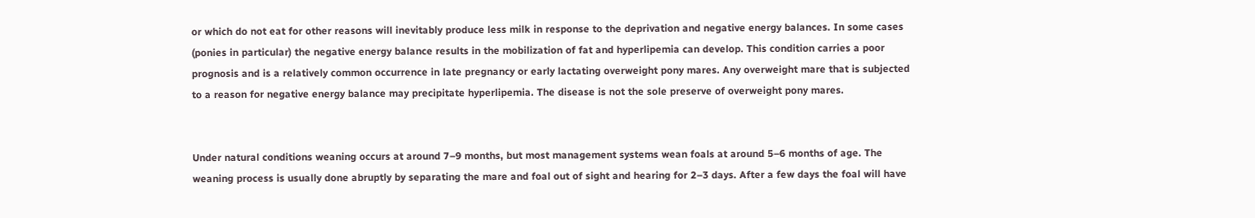or which do not eat for other reasons will inevitably produce less milk in response to the deprivation and negative energy balances. In some cases (ponies in particular) the negative energy balance results in the mobilization of fat and hyperlipemia can develop. This condition carries a poor prognosis and is a relatively common occurrence in late pregnancy or early lactating overweight pony mares. Any overweight mare that is subjected to a reason for negative energy balance may precipitate hyperlipemia. The disease is not the sole preserve of overweight pony mares.


Under natural conditions weaning occurs at around 7–9 months, but most management systems wean foals at around 5–6 months of age. The weaning process is usually done abruptly by separating the mare and foal out of sight and hearing for 2–3 days. After a few days the foal will have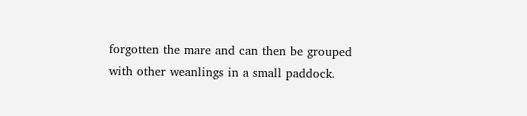forgotten the mare and can then be grouped with other weanlings in a small paddock.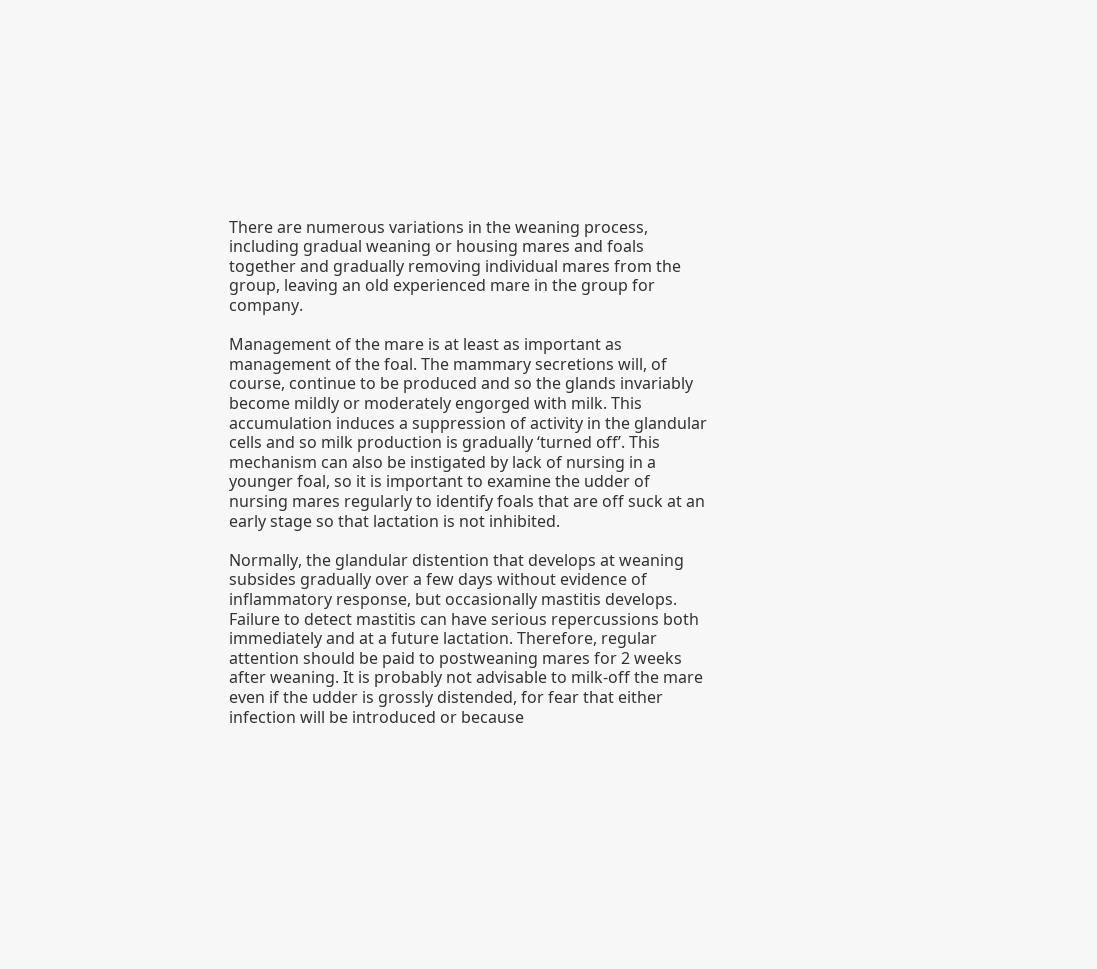There are numerous variations in the weaning process, including gradual weaning or housing mares and foals together and gradually removing individual mares from the group, leaving an old experienced mare in the group for company.

Management of the mare is at least as important as management of the foal. The mammary secretions will, of course, continue to be produced and so the glands invariably become mildly or moderately engorged with milk. This accumulation induces a suppression of activity in the glandular cells and so milk production is gradually ‘turned off’. This mechanism can also be instigated by lack of nursing in a younger foal, so it is important to examine the udder of nursing mares regularly to identify foals that are off suck at an early stage so that lactation is not inhibited.

Normally, the glandular distention that develops at weaning subsides gradually over a few days without evidence of inflammatory response, but occasionally mastitis develops. Failure to detect mastitis can have serious repercussions both immediately and at a future lactation. Therefore, regular attention should be paid to postweaning mares for 2 weeks after weaning. It is probably not advisable to milk-off the mare even if the udder is grossly distended, for fear that either infection will be introduced or because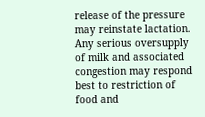release of the pressure may reinstate lactation. Any serious oversupply of milk and associated congestion may respond best to restriction of food and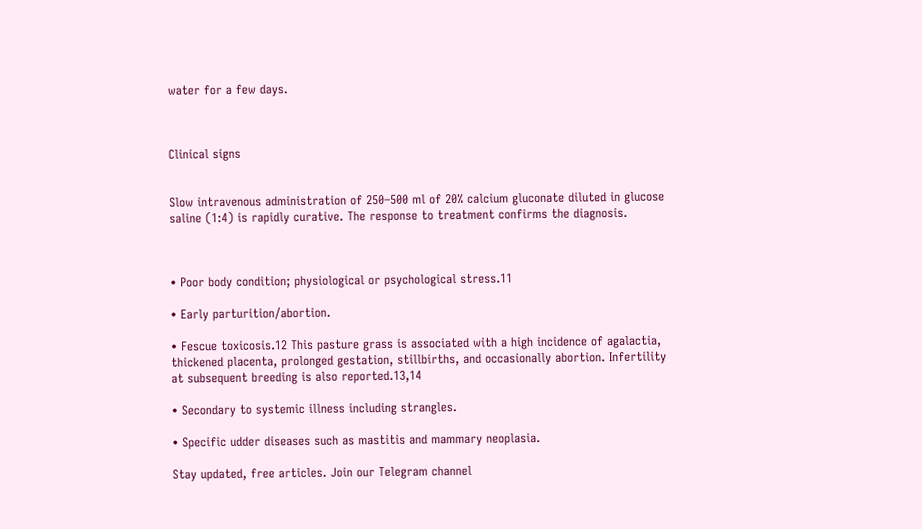water for a few days.



Clinical signs


Slow intravenous administration of 250–500 ml of 20% calcium gluconate diluted in glucose saline (1:4) is rapidly curative. The response to treatment confirms the diagnosis.



• Poor body condition; physiological or psychological stress.11

• Early parturition/abortion.

• Fescue toxicosis.12 This pasture grass is associated with a high incidence of agalactia, thickened placenta, prolonged gestation, stillbirths, and occasionally abortion. Infertility at subsequent breeding is also reported.13,14

• Secondary to systemic illness including strangles.

• Specific udder diseases such as mastitis and mammary neoplasia.

Stay updated, free articles. Join our Telegram channel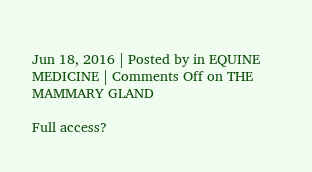Jun 18, 2016 | Posted by in EQUINE MEDICINE | Comments Off on THE MAMMARY GLAND

Full access?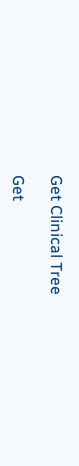Get Clinical Tree

Get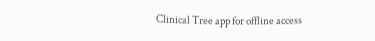Clinical Tree app for offline access